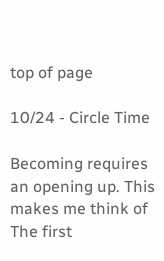top of page

10/24 - Circle Time

Becoming requires an opening up. This makes me think of The first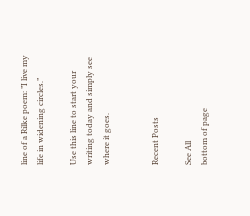line of a Rilke poem: ”I live my life in widening circles.”

Use this line to start your writing today and simply see where it goes.


Recent Posts

See All
bottom of page